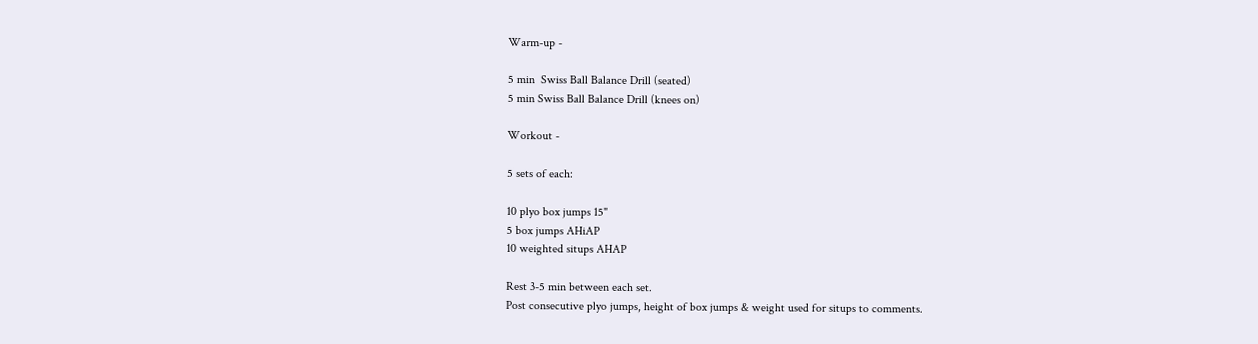Warm-up -

5 min  Swiss Ball Balance Drill (seated)
5 min Swiss Ball Balance Drill (knees on)

Workout -

5 sets of each:

10 plyo box jumps 15"
5 box jumps AHiAP
10 weighted situps AHAP

Rest 3-5 min between each set.
Post consecutive plyo jumps, height of box jumps & weight used for situps to comments.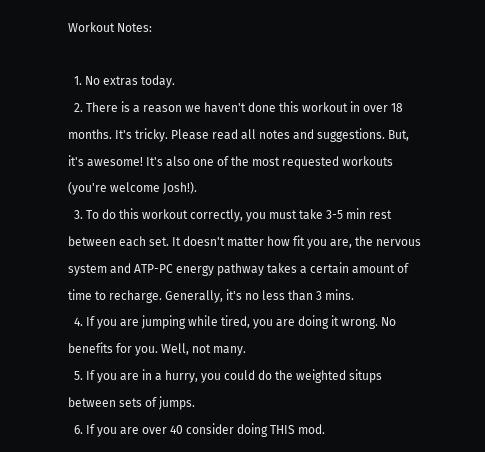Workout Notes:

  1. No extras today.
  2. There is a reason we haven't done this workout in over 18 months. It's tricky. Please read all notes and suggestions. But, it's awesome! It's also one of the most requested workouts (you're welcome Josh!).
  3. To do this workout correctly, you must take 3-5 min rest between each set. It doesn't matter how fit you are, the nervous system and ATP-PC energy pathway takes a certain amount of time to recharge. Generally, it's no less than 3 mins.
  4. If you are jumping while tired, you are doing it wrong. No benefits for you. Well, not many.
  5. If you are in a hurry, you could do the weighted situps between sets of jumps.
  6. If you are over 40 consider doing THIS mod.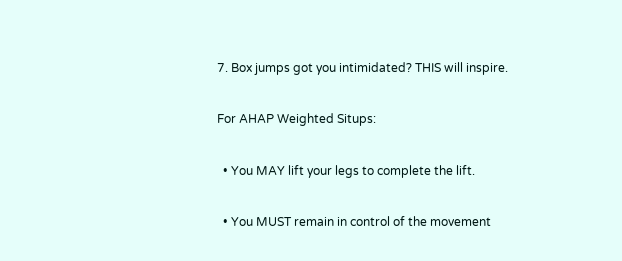7. Box jumps got you intimidated? THIS will inspire.

For AHAP Weighted Situps:

  • You MAY lift your legs to complete the lift.

  • You MUST remain in control of the movement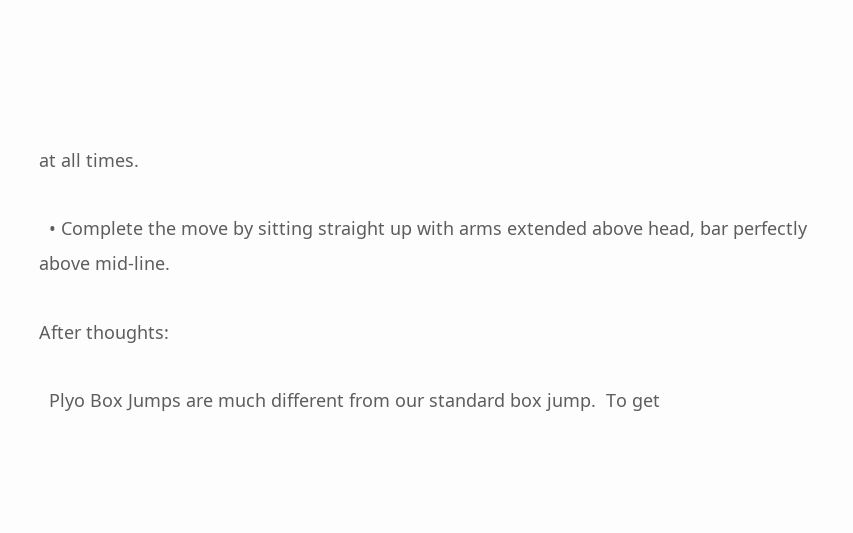at all times.

  • Complete the move by sitting straight up with arms extended above head, bar perfectly above mid-line.

After thoughts:

  Plyo Box Jumps are much different from our standard box jump.  To get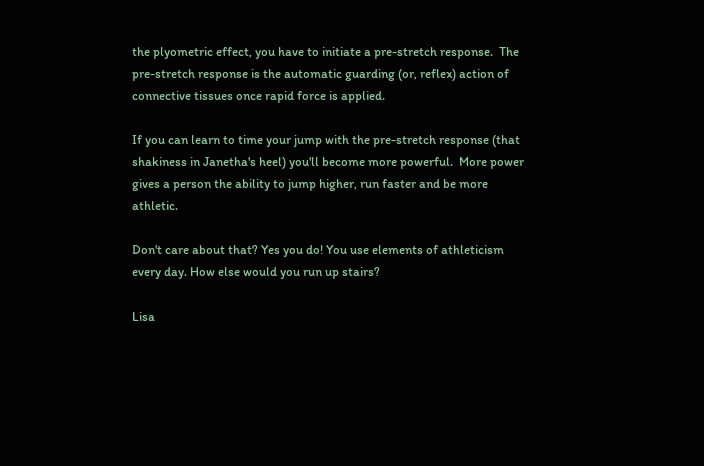the plyometric effect, you have to initiate a pre-stretch response.  The pre-stretch response is the automatic guarding (or, reflex) action of connective tissues once rapid force is applied.

If you can learn to time your jump with the pre-stretch response (that shakiness in Janetha's heel) you'll become more powerful.  More power gives a person the ability to jump higher, run faster and be more athletic.

Don't care about that? Yes you do! You use elements of athleticism every day. How else would you run up stairs?

Lisa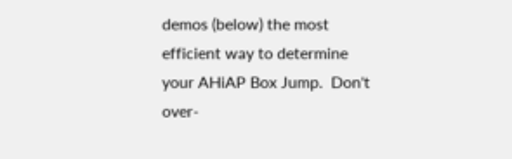demos (below) the most efficient way to determine your AHiAP Box Jump.  Don't over-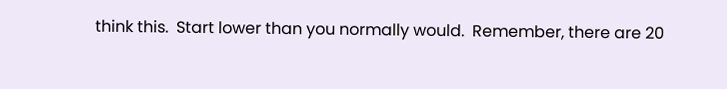think this.  Start lower than you normally would.  Remember, there are 20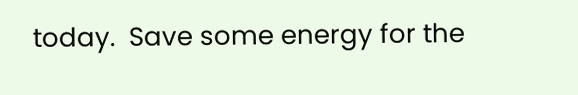today.  Save some energy for the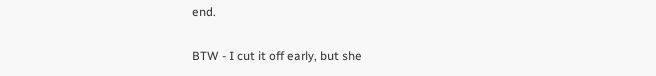end.

BTW - I cut it off early, but she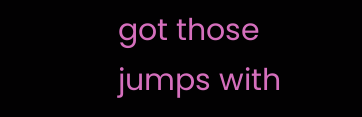got those jumps with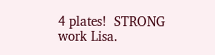4 plates!  STRONG work Lisa.